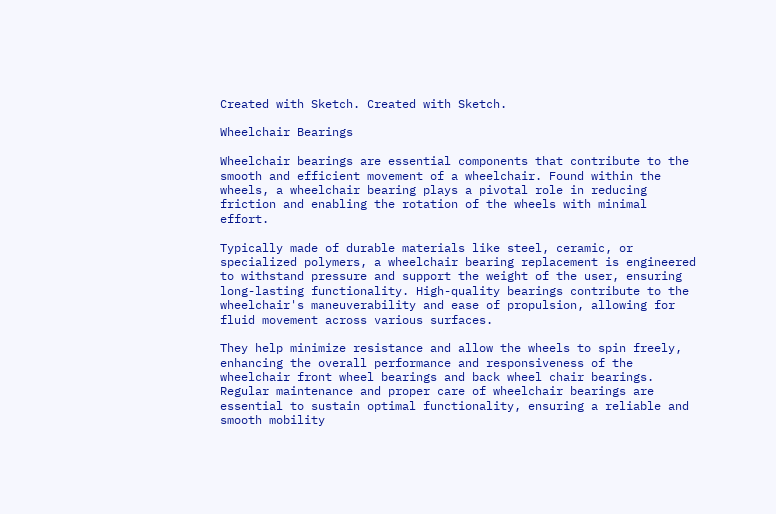Created with Sketch. Created with Sketch.

Wheelchair Bearings

Wheelchair bearings are essential components that contribute to the smooth and efficient movement of a wheelchair. Found within the wheels, a wheelchair bearing plays a pivotal role in reducing friction and enabling the rotation of the wheels with minimal effort.

Typically made of durable materials like steel, ceramic, or specialized polymers, a wheelchair bearing replacement is engineered to withstand pressure and support the weight of the user, ensuring long-lasting functionality. High-quality bearings contribute to the wheelchair's maneuverability and ease of propulsion, allowing for fluid movement across various surfaces.

They help minimize resistance and allow the wheels to spin freely, enhancing the overall performance and responsiveness of the wheelchair front wheel bearings and back wheel chair bearings. Regular maintenance and proper care of wheelchair bearings are essential to sustain optimal functionality, ensuring a reliable and smooth mobility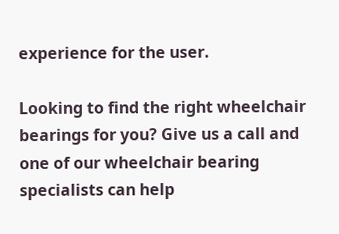experience for the user.

Looking to find the right wheelchair bearings for you? Give us a call and one of our wheelchair bearing specialists can help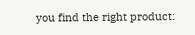you find the right product: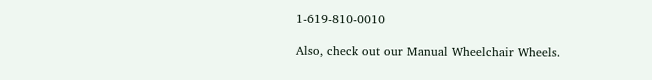1-619-810-0010

Also, check out our Manual Wheelchair Wheels.